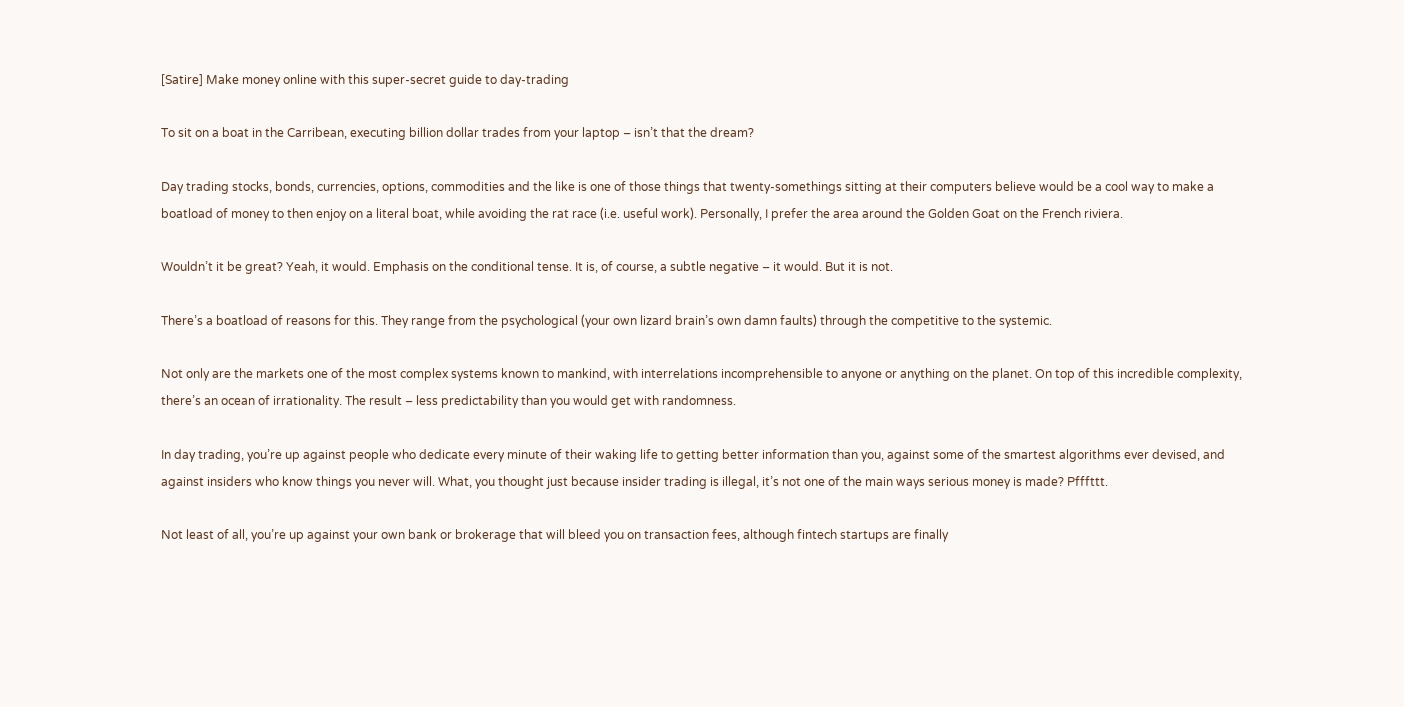[Satire] Make money online with this super-secret guide to day-trading

To sit on a boat in the Carribean, executing billion dollar trades from your laptop – isn’t that the dream?

Day trading stocks, bonds, currencies, options, commodities and the like is one of those things that twenty-somethings sitting at their computers believe would be a cool way to make a boatload of money to then enjoy on a literal boat, while avoiding the rat race (i.e. useful work). Personally, I prefer the area around the Golden Goat on the French riviera.

Wouldn’t it be great? Yeah, it would. Emphasis on the conditional tense. It is, of course, a subtle negative – it would. But it is not.

There’s a boatload of reasons for this. They range from the psychological (your own lizard brain’s own damn faults) through the competitive to the systemic.

Not only are the markets one of the most complex systems known to mankind, with interrelations incomprehensible to anyone or anything on the planet. On top of this incredible complexity, there’s an ocean of irrationality. The result – less predictability than you would get with randomness.

In day trading, you’re up against people who dedicate every minute of their waking life to getting better information than you, against some of the smartest algorithms ever devised, and against insiders who know things you never will. What, you thought just because insider trading is illegal, it’s not one of the main ways serious money is made? Pfffttt.

Not least of all, you’re up against your own bank or brokerage that will bleed you on transaction fees, although fintech startups are finally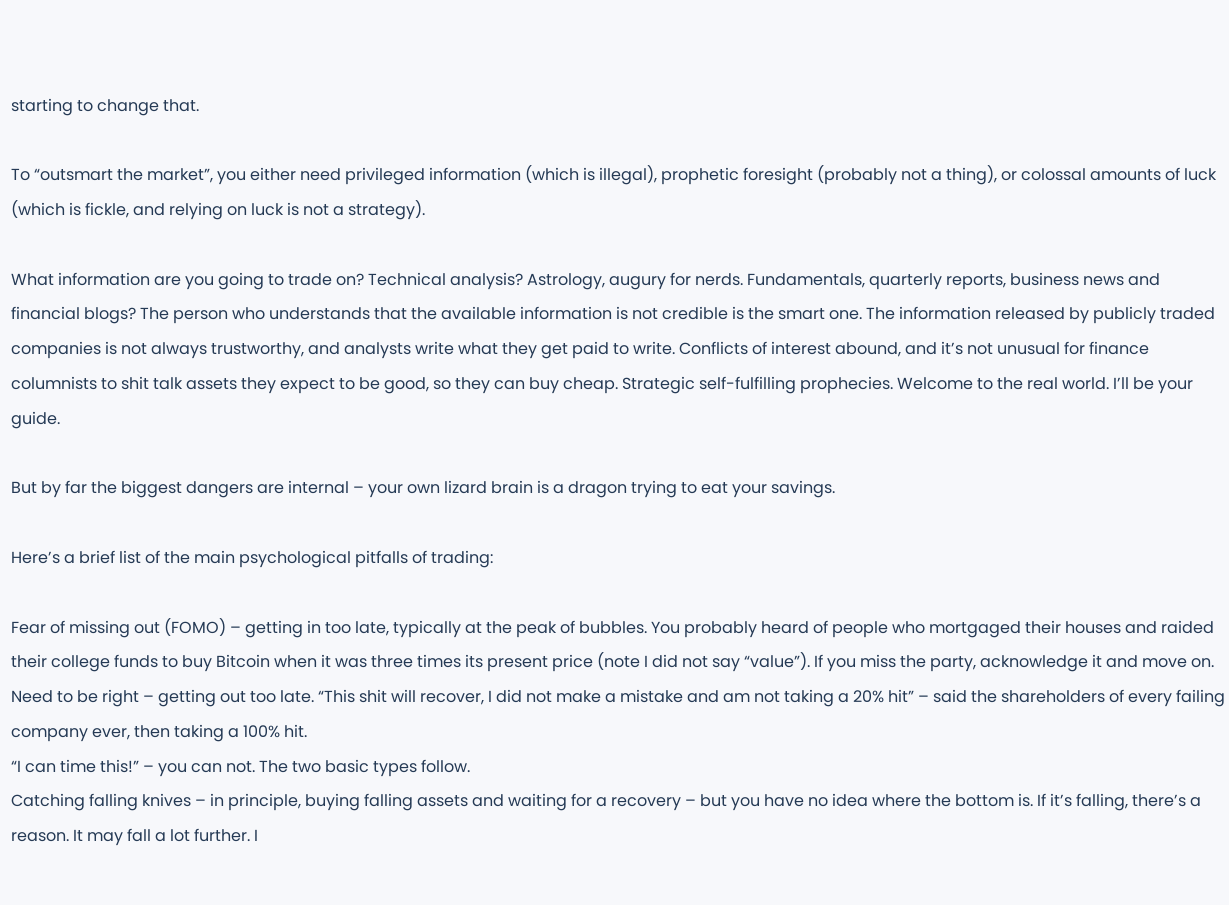starting to change that.

To “outsmart the market”, you either need privileged information (which is illegal), prophetic foresight (probably not a thing), or colossal amounts of luck (which is fickle, and relying on luck is not a strategy).

What information are you going to trade on? Technical analysis? Astrology, augury for nerds. Fundamentals, quarterly reports, business news and financial blogs? The person who understands that the available information is not credible is the smart one. The information released by publicly traded companies is not always trustworthy, and analysts write what they get paid to write. Conflicts of interest abound, and it’s not unusual for finance columnists to shit talk assets they expect to be good, so they can buy cheap. Strategic self-fulfilling prophecies. Welcome to the real world. I’ll be your guide.

But by far the biggest dangers are internal – your own lizard brain is a dragon trying to eat your savings.

Here’s a brief list of the main psychological pitfalls of trading:

Fear of missing out (FOMO) – getting in too late, typically at the peak of bubbles. You probably heard of people who mortgaged their houses and raided their college funds to buy Bitcoin when it was three times its present price (note I did not say “value”). If you miss the party, acknowledge it and move on.
Need to be right – getting out too late. “This shit will recover, I did not make a mistake and am not taking a 20% hit” – said the shareholders of every failing company ever, then taking a 100% hit.
“I can time this!” – you can not. The two basic types follow.
Catching falling knives – in principle, buying falling assets and waiting for a recovery – but you have no idea where the bottom is. If it’s falling, there’s a reason. It may fall a lot further. I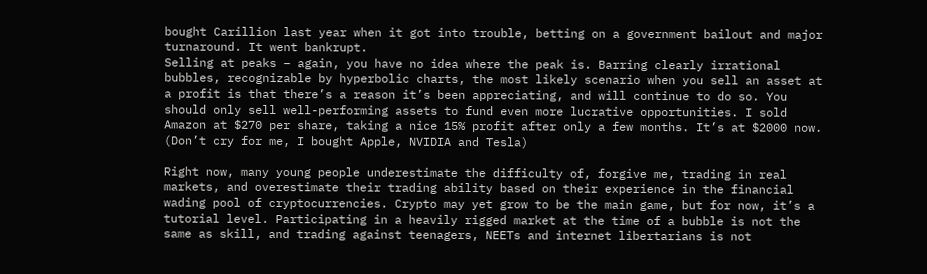bought Carillion last year when it got into trouble, betting on a government bailout and major turnaround. It went bankrupt.
Selling at peaks – again, you have no idea where the peak is. Barring clearly irrational bubbles, recognizable by hyperbolic charts, the most likely scenario when you sell an asset at a profit is that there’s a reason it’s been appreciating, and will continue to do so. You should only sell well-performing assets to fund even more lucrative opportunities. I sold Amazon at $270 per share, taking a nice 15% profit after only a few months. It’s at $2000 now. (Don’t cry for me, I bought Apple, NVIDIA and Tesla)

Right now, many young people underestimate the difficulty of, forgive me, trading in real markets, and overestimate their trading ability based on their experience in the financial wading pool of cryptocurrencies. Crypto may yet grow to be the main game, but for now, it’s a tutorial level. Participating in a heavily rigged market at the time of a bubble is not the same as skill, and trading against teenagers, NEETs and internet libertarians is not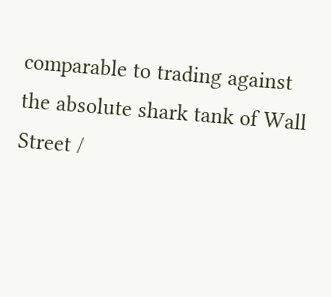comparable to trading against the absolute shark tank of Wall Street /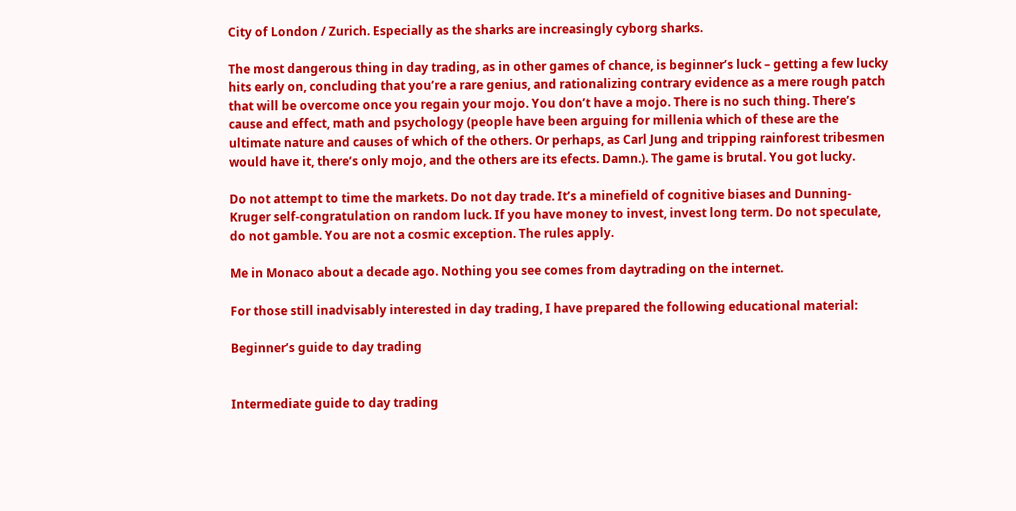City of London / Zurich. Especially as the sharks are increasingly cyborg sharks.

The most dangerous thing in day trading, as in other games of chance, is beginner’s luck – getting a few lucky hits early on, concluding that you’re a rare genius, and rationalizing contrary evidence as a mere rough patch that will be overcome once you regain your mojo. You don’t have a mojo. There is no such thing. There’s cause and effect, math and psychology (people have been arguing for millenia which of these are the ultimate nature and causes of which of the others. Or perhaps, as Carl Jung and tripping rainforest tribesmen would have it, there’s only mojo, and the others are its efects. Damn.). The game is brutal. You got lucky.

Do not attempt to time the markets. Do not day trade. It’s a minefield of cognitive biases and Dunning-Kruger self-congratulation on random luck. If you have money to invest, invest long term. Do not speculate, do not gamble. You are not a cosmic exception. The rules apply.

Me in Monaco about a decade ago. Nothing you see comes from daytrading on the internet.

For those still inadvisably interested in day trading, I have prepared the following educational material:

Beginner’s guide to day trading


Intermediate guide to day trading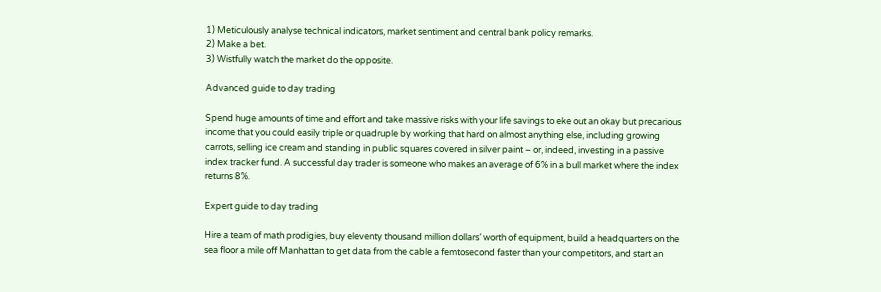1) Meticulously analyse technical indicators, market sentiment and central bank policy remarks.
2) Make a bet.
3) Wistfully watch the market do the opposite.

Advanced guide to day trading

Spend huge amounts of time and effort and take massive risks with your life savings to eke out an okay but precarious income that you could easily triple or quadruple by working that hard on almost anything else, including growing carrots, selling ice cream and standing in public squares covered in silver paint – or, indeed, investing in a passive index tracker fund. A successful day trader is someone who makes an average of 6% in a bull market where the index returns 8%.

Expert guide to day trading

Hire a team of math prodigies, buy eleventy thousand million dollars’ worth of equipment, build a headquarters on the sea floor a mile off Manhattan to get data from the cable a femtosecond faster than your competitors, and start an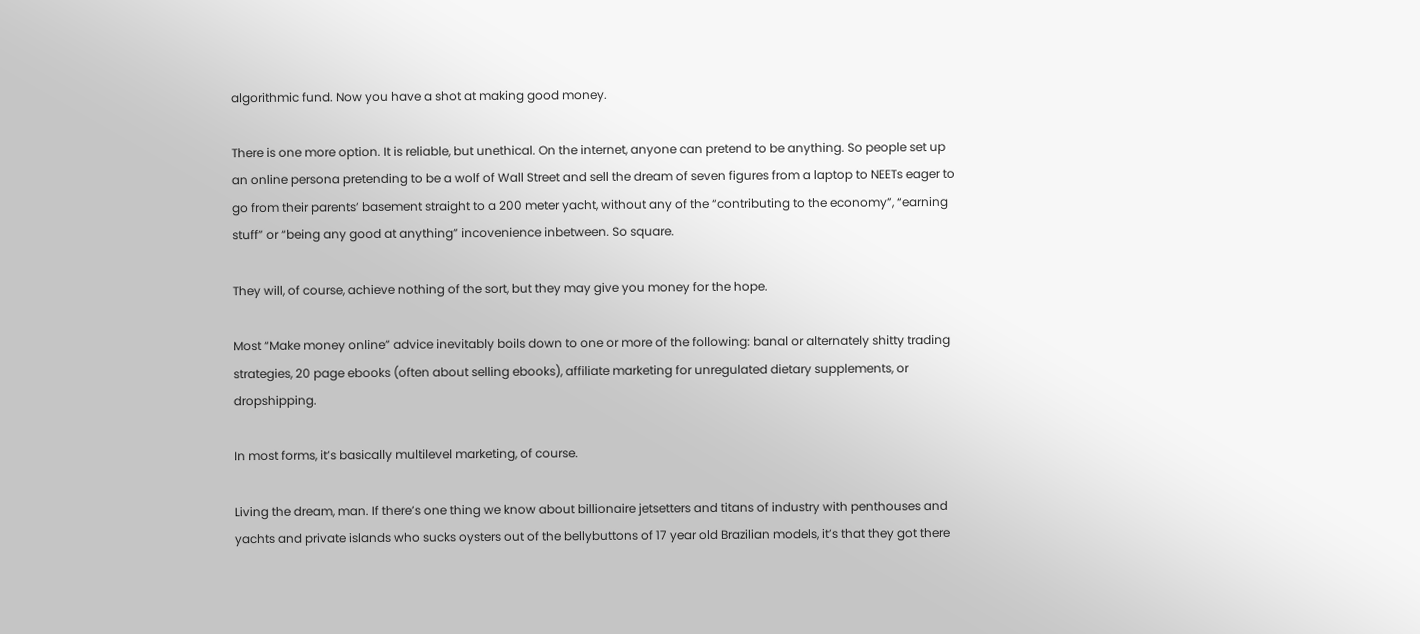algorithmic fund. Now you have a shot at making good money.

There is one more option. It is reliable, but unethical. On the internet, anyone can pretend to be anything. So people set up an online persona pretending to be a wolf of Wall Street and sell the dream of seven figures from a laptop to NEETs eager to go from their parents’ basement straight to a 200 meter yacht, without any of the “contributing to the economy”, “earning stuff” or “being any good at anything” incovenience inbetween. So square.

They will, of course, achieve nothing of the sort, but they may give you money for the hope.

Most “Make money online” advice inevitably boils down to one or more of the following: banal or alternately shitty trading strategies, 20 page ebooks (often about selling ebooks), affiliate marketing for unregulated dietary supplements, or dropshipping.

In most forms, it’s basically multilevel marketing, of course.

Living the dream, man. If there’s one thing we know about billionaire jetsetters and titans of industry with penthouses and yachts and private islands who sucks oysters out of the bellybuttons of 17 year old Brazilian models, it’s that they got there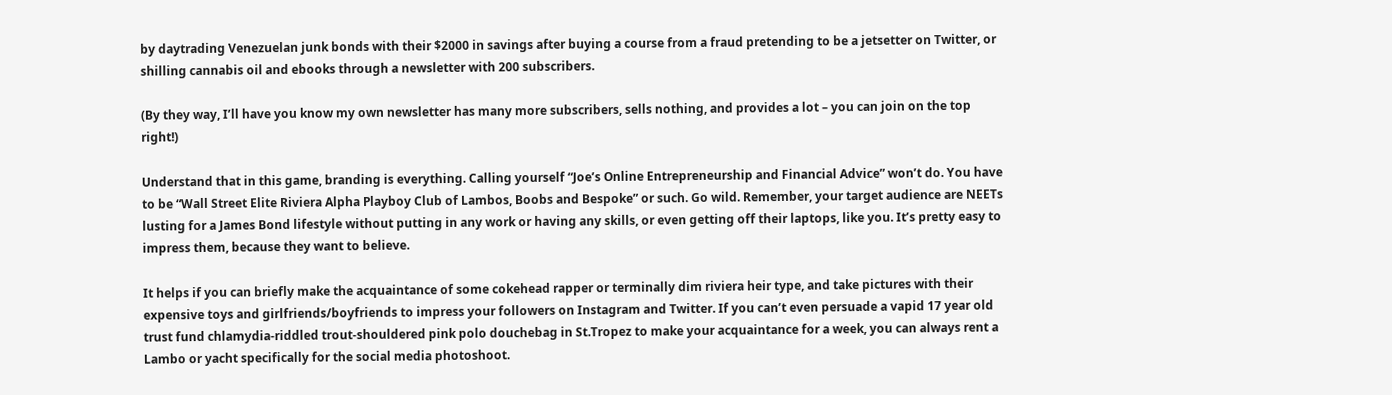by daytrading Venezuelan junk bonds with their $2000 in savings after buying a course from a fraud pretending to be a jetsetter on Twitter, or shilling cannabis oil and ebooks through a newsletter with 200 subscribers.

(By they way, I’ll have you know my own newsletter has many more subscribers, sells nothing, and provides a lot – you can join on the top right!)

Understand that in this game, branding is everything. Calling yourself “Joe’s Online Entrepreneurship and Financial Advice” won’t do. You have to be “Wall Street Elite Riviera Alpha Playboy Club of Lambos, Boobs and Bespoke” or such. Go wild. Remember, your target audience are NEETs lusting for a James Bond lifestyle without putting in any work or having any skills, or even getting off their laptops, like you. It’s pretty easy to impress them, because they want to believe.

It helps if you can briefly make the acquaintance of some cokehead rapper or terminally dim riviera heir type, and take pictures with their expensive toys and girlfriends/boyfriends to impress your followers on Instagram and Twitter. If you can’t even persuade a vapid 17 year old trust fund chlamydia-riddled trout-shouldered pink polo douchebag in St.Tropez to make your acquaintance for a week, you can always rent a Lambo or yacht specifically for the social media photoshoot.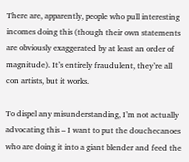There are, apparently, people who pull interesting incomes doing this (though their own statements are obviously exaggerated by at least an order of magnitude). It’s entirely fraudulent, they’re all con artists, but it works.

To dispel any misunderstanding, I’m not actually advocating this – I want to put the douchecanoes who are doing it into a giant blender and feed the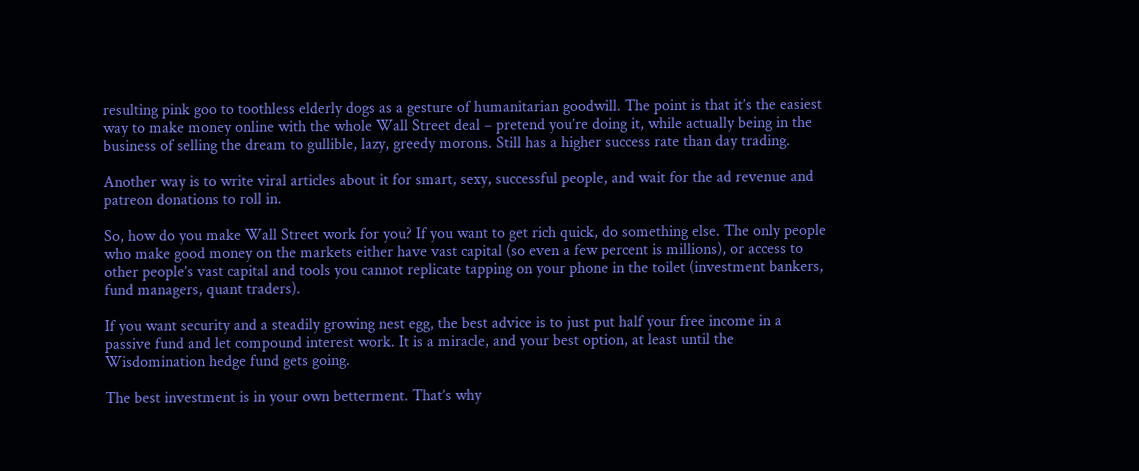resulting pink goo to toothless elderly dogs as a gesture of humanitarian goodwill. The point is that it’s the easiest way to make money online with the whole Wall Street deal – pretend you’re doing it, while actually being in the business of selling the dream to gullible, lazy, greedy morons. Still has a higher success rate than day trading.

Another way is to write viral articles about it for smart, sexy, successful people, and wait for the ad revenue and patreon donations to roll in.

So, how do you make Wall Street work for you? If you want to get rich quick, do something else. The only people who make good money on the markets either have vast capital (so even a few percent is millions), or access to other people’s vast capital and tools you cannot replicate tapping on your phone in the toilet (investment bankers, fund managers, quant traders).

If you want security and a steadily growing nest egg, the best advice is to just put half your free income in a passive fund and let compound interest work. It is a miracle, and your best option, at least until the Wisdomination hedge fund gets going.

The best investment is in your own betterment. That’s why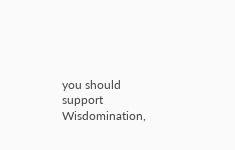you should support Wisdomination,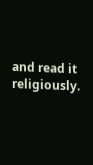and read it religiously.